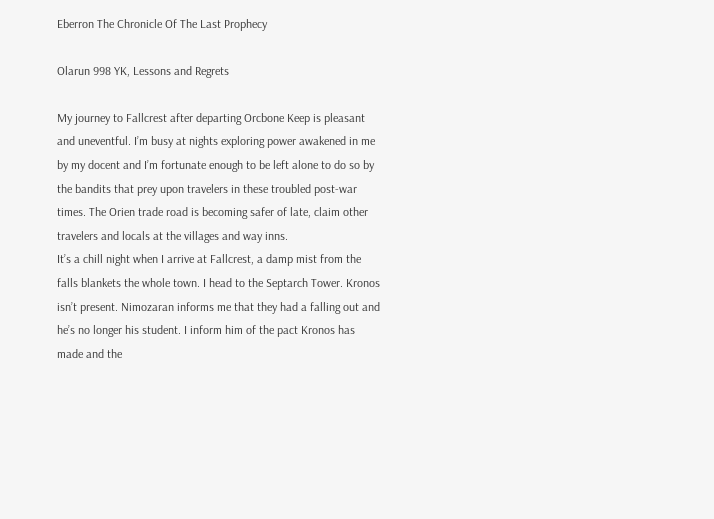Eberron The Chronicle Of The Last Prophecy

Olarun 998 YK, Lessons and Regrets

My journey to Fallcrest after departing Orcbone Keep is pleasant and uneventful. I’m busy at nights exploring power awakened in me by my docent and I’m fortunate enough to be left alone to do so by the bandits that prey upon travelers in these troubled post-war times. The Orien trade road is becoming safer of late, claim other travelers and locals at the villages and way inns.
It’s a chill night when I arrive at Fallcrest, a damp mist from the falls blankets the whole town. I head to the Septarch Tower. Kronos isn’t present. Nimozaran informs me that they had a falling out and he’s no longer his student. I inform him of the pact Kronos has made and the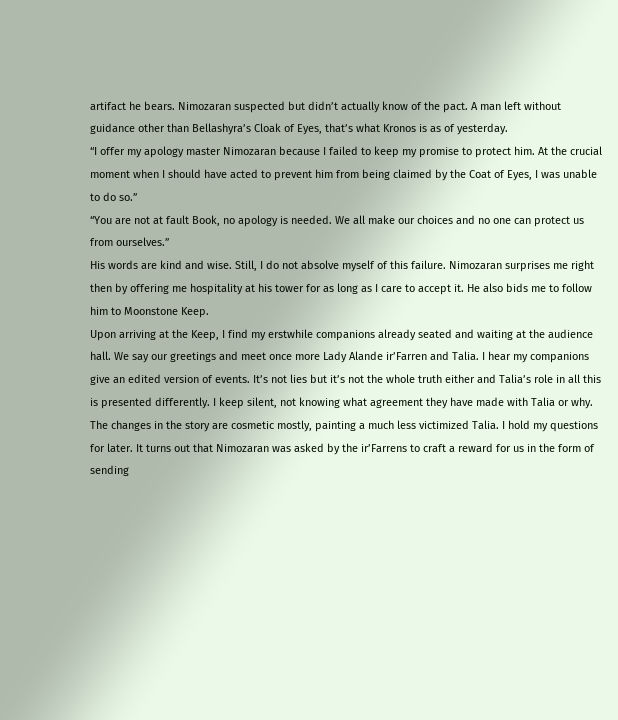artifact he bears. Nimozaran suspected but didn’t actually know of the pact. A man left without guidance other than Bellashyra’s Cloak of Eyes, that’s what Kronos is as of yesterday.
“I offer my apology master Nimozaran because I failed to keep my promise to protect him. At the crucial moment when I should have acted to prevent him from being claimed by the Coat of Eyes, I was unable to do so.”
“You are not at fault Book, no apology is needed. We all make our choices and no one can protect us from ourselves.”
His words are kind and wise. Still, I do not absolve myself of this failure. Nimozaran surprises me right then by offering me hospitality at his tower for as long as I care to accept it. He also bids me to follow him to Moonstone Keep.
Upon arriving at the Keep, I find my erstwhile companions already seated and waiting at the audience hall. We say our greetings and meet once more Lady Alande ir’Farren and Talia. I hear my companions give an edited version of events. It’s not lies but it’s not the whole truth either and Talia’s role in all this is presented differently. I keep silent, not knowing what agreement they have made with Talia or why. The changes in the story are cosmetic mostly, painting a much less victimized Talia. I hold my questions for later. It turns out that Nimozaran was asked by the ir’Farrens to craft a reward for us in the form of sending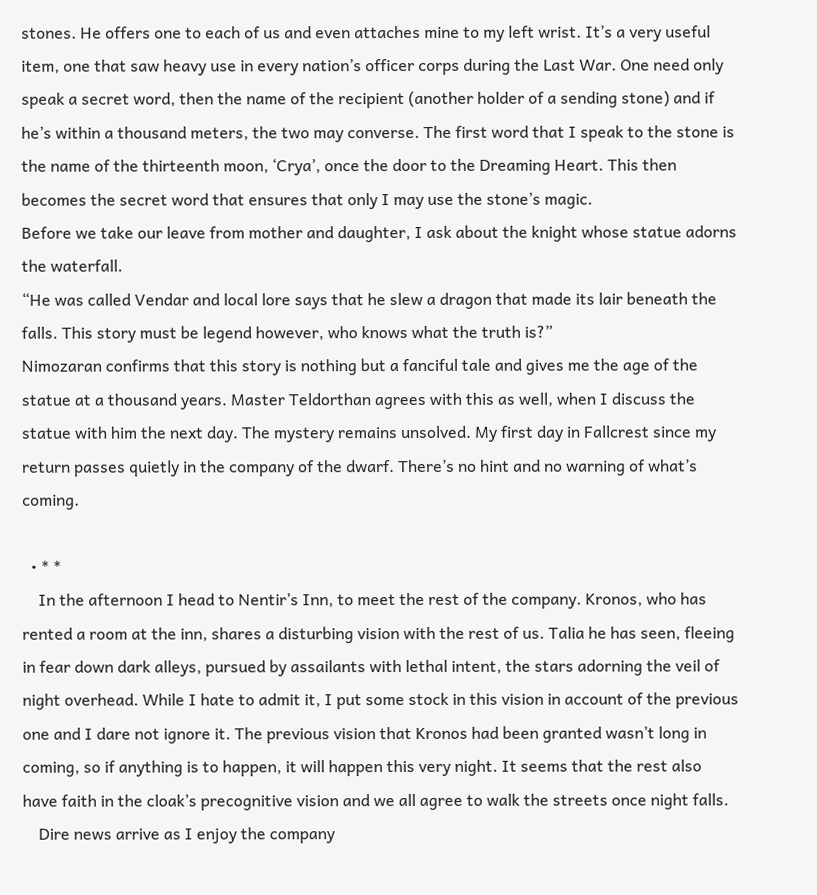stones. He offers one to each of us and even attaches mine to my left wrist. It’s a very useful item, one that saw heavy use in every nation’s officer corps during the Last War. One need only speak a secret word, then the name of the recipient (another holder of a sending stone) and if he’s within a thousand meters, the two may converse. The first word that I speak to the stone is the name of the thirteenth moon, ‘Crya’, once the door to the Dreaming Heart. This then becomes the secret word that ensures that only I may use the stone’s magic.
Before we take our leave from mother and daughter, I ask about the knight whose statue adorns the waterfall.
“He was called Vendar and local lore says that he slew a dragon that made its lair beneath the falls. This story must be legend however, who knows what the truth is?”
Nimozaran confirms that this story is nothing but a fanciful tale and gives me the age of the statue at a thousand years. Master Teldorthan agrees with this as well, when I discuss the statue with him the next day. The mystery remains unsolved. My first day in Fallcrest since my return passes quietly in the company of the dwarf. There’s no hint and no warning of what’s coming.

  • * *
    In the afternoon I head to Nentir’s Inn, to meet the rest of the company. Kronos, who has rented a room at the inn, shares a disturbing vision with the rest of us. Talia he has seen, fleeing in fear down dark alleys, pursued by assailants with lethal intent, the stars adorning the veil of night overhead. While I hate to admit it, I put some stock in this vision in account of the previous one and I dare not ignore it. The previous vision that Kronos had been granted wasn’t long in coming, so if anything is to happen, it will happen this very night. It seems that the rest also have faith in the cloak’s precognitive vision and we all agree to walk the streets once night falls.
    Dire news arrive as I enjoy the company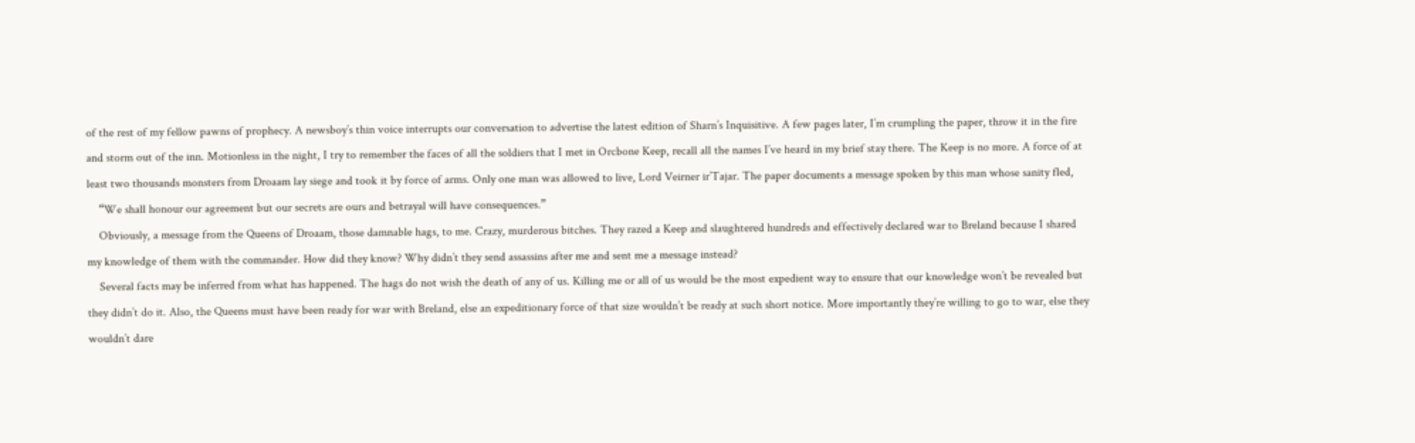of the rest of my fellow pawns of prophecy. A newsboy’s thin voice interrupts our conversation to advertise the latest edition of Sharn’s Inquisitive. A few pages later, I’m crumpling the paper, throw it in the fire and storm out of the inn. Motionless in the night, I try to remember the faces of all the soldiers that I met in Orcbone Keep, recall all the names I’ve heard in my brief stay there. The Keep is no more. A force of at least two thousands monsters from Droaam lay siege and took it by force of arms. Only one man was allowed to live, Lord Veirner ir’Tajar. The paper documents a message spoken by this man whose sanity fled,
    “We shall honour our agreement but our secrets are ours and betrayal will have consequences.”
    Obviously, a message from the Queens of Droaam, those damnable hags, to me. Crazy, murderous bitches. They razed a Keep and slaughtered hundreds and effectively declared war to Breland because I shared my knowledge of them with the commander. How did they know? Why didn’t they send assassins after me and sent me a message instead?
    Several facts may be inferred from what has happened. The hags do not wish the death of any of us. Killing me or all of us would be the most expedient way to ensure that our knowledge won’t be revealed but they didn’t do it. Also, the Queens must have been ready for war with Breland, else an expeditionary force of that size wouldn’t be ready at such short notice. More importantly they’re willing to go to war, else they wouldn’t dare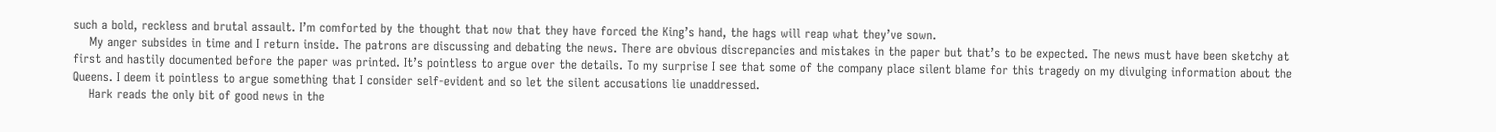such a bold, reckless and brutal assault. I’m comforted by the thought that now that they have forced the King’s hand, the hags will reap what they’ve sown.
    My anger subsides in time and I return inside. The patrons are discussing and debating the news. There are obvious discrepancies and mistakes in the paper but that’s to be expected. The news must have been sketchy at first and hastily documented before the paper was printed. It’s pointless to argue over the details. To my surprise I see that some of the company place silent blame for this tragedy on my divulging information about the Queens. I deem it pointless to argue something that I consider self-evident and so let the silent accusations lie unaddressed.
    Hark reads the only bit of good news in the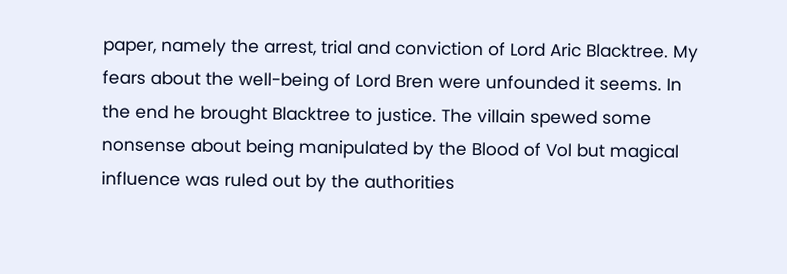paper, namely the arrest, trial and conviction of Lord Aric Blacktree. My fears about the well-being of Lord Bren were unfounded it seems. In the end he brought Blacktree to justice. The villain spewed some nonsense about being manipulated by the Blood of Vol but magical influence was ruled out by the authorities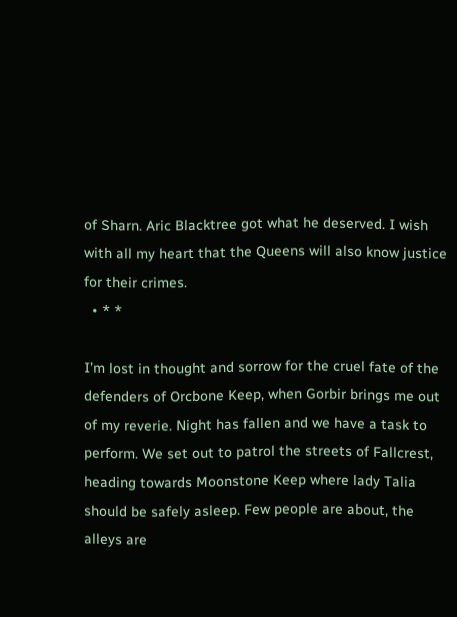of Sharn. Aric Blacktree got what he deserved. I wish with all my heart that the Queens will also know justice for their crimes.
  • * *

I’m lost in thought and sorrow for the cruel fate of the defenders of Orcbone Keep, when Gorbir brings me out of my reverie. Night has fallen and we have a task to perform. We set out to patrol the streets of Fallcrest, heading towards Moonstone Keep where lady Talia should be safely asleep. Few people are about, the alleys are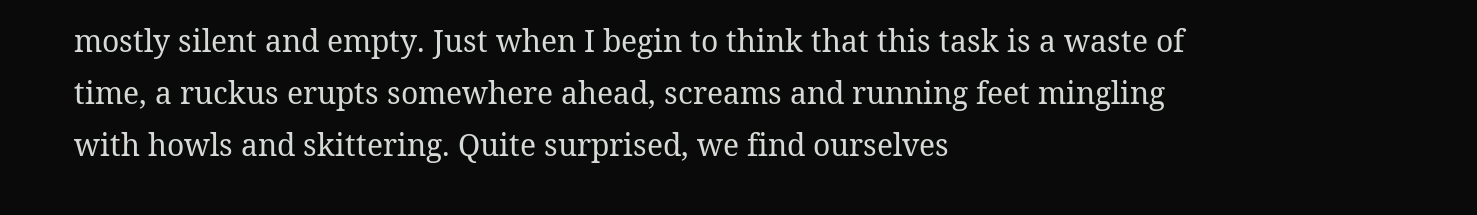mostly silent and empty. Just when I begin to think that this task is a waste of time, a ruckus erupts somewhere ahead, screams and running feet mingling with howls and skittering. Quite surprised, we find ourselves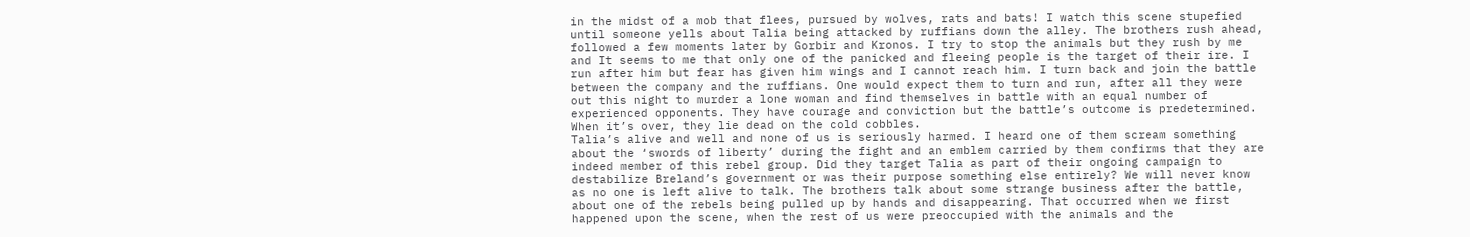in the midst of a mob that flees, pursued by wolves, rats and bats! I watch this scene stupefied until someone yells about Talia being attacked by ruffians down the alley. The brothers rush ahead, followed a few moments later by Gorbir and Kronos. I try to stop the animals but they rush by me and It seems to me that only one of the panicked and fleeing people is the target of their ire. I run after him but fear has given him wings and I cannot reach him. I turn back and join the battle between the company and the ruffians. One would expect them to turn and run, after all they were out this night to murder a lone woman and find themselves in battle with an equal number of experienced opponents. They have courage and conviction but the battle’s outcome is predetermined. When it’s over, they lie dead on the cold cobbles.
Talia’s alive and well and none of us is seriously harmed. I heard one of them scream something about the ‘swords of liberty’ during the fight and an emblem carried by them confirms that they are indeed member of this rebel group. Did they target Talia as part of their ongoing campaign to destabilize Breland’s government or was their purpose something else entirely? We will never know as no one is left alive to talk. The brothers talk about some strange business after the battle, about one of the rebels being pulled up by hands and disappearing. That occurred when we first happened upon the scene, when the rest of us were preoccupied with the animals and the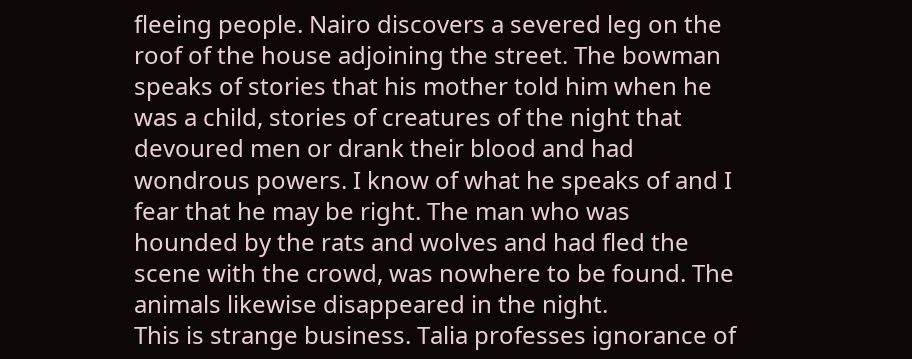fleeing people. Nairo discovers a severed leg on the roof of the house adjoining the street. The bowman speaks of stories that his mother told him when he was a child, stories of creatures of the night that devoured men or drank their blood and had wondrous powers. I know of what he speaks of and I fear that he may be right. The man who was hounded by the rats and wolves and had fled the scene with the crowd, was nowhere to be found. The animals likewise disappeared in the night.
This is strange business. Talia professes ignorance of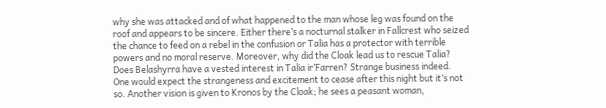why she was attacked and of what happened to the man whose leg was found on the roof and appears to be sincere. Either there’s a nocturnal stalker in Fallcrest who seized the chance to feed on a rebel in the confusion or Talia has a protector with terrible powers and no moral reserve. Moreover, why did the Cloak lead us to rescue Talia? Does Belashyrra have a vested interest in Talia ir’Farren? Strange business indeed.
One would expect the strangeness and excitement to cease after this night but it’s not so. Another vision is given to Kronos by the Cloak; he sees a peasant woman,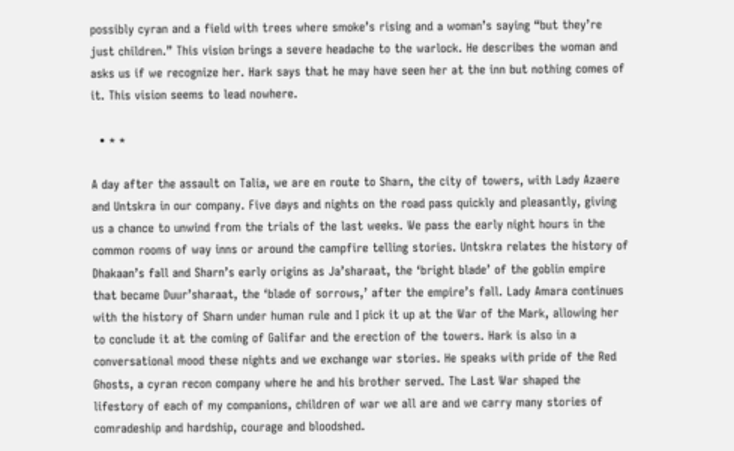possibly cyran and a field with trees where smoke’s rising and a woman’s saying “but they’re just children.” This vision brings a severe headache to the warlock. He describes the woman and asks us if we recognize her. Hark says that he may have seen her at the inn but nothing comes of it. This vision seems to lead nowhere.

  • * *

A day after the assault on Talia, we are en route to Sharn, the city of towers, with Lady Azaere and Untskra in our company. Five days and nights on the road pass quickly and pleasantly, giving us a chance to unwind from the trials of the last weeks. We pass the early night hours in the common rooms of way inns or around the campfire telling stories. Untskra relates the history of Dhakaan’s fall and Sharn’s early origins as Ja’sharaat, the ‘bright blade’ of the goblin empire that became Duur’sharaat, the ‘blade of sorrows,’ after the empire’s fall. Lady Amara continues with the history of Sharn under human rule and I pick it up at the War of the Mark, allowing her to conclude it at the coming of Galifar and the erection of the towers. Hark is also in a conversational mood these nights and we exchange war stories. He speaks with pride of the Red Ghosts, a cyran recon company where he and his brother served. The Last War shaped the lifestory of each of my companions, children of war we all are and we carry many stories of comradeship and hardship, courage and bloodshed.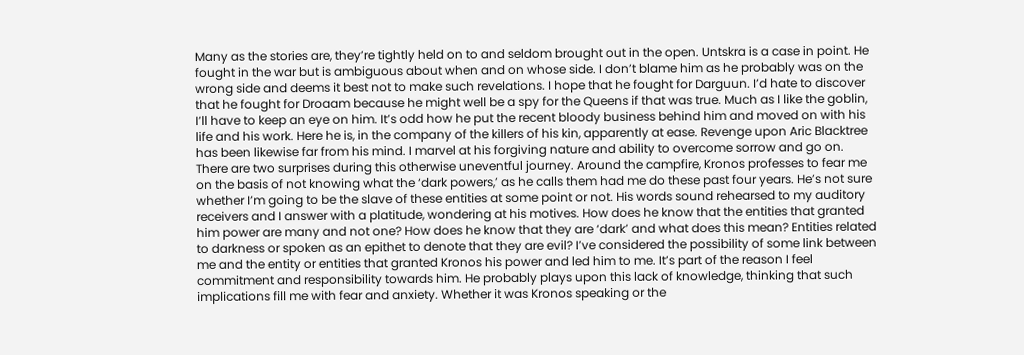Many as the stories are, they’re tightly held on to and seldom brought out in the open. Untskra is a case in point. He fought in the war but is ambiguous about when and on whose side. I don’t blame him as he probably was on the wrong side and deems it best not to make such revelations. I hope that he fought for Darguun. I’d hate to discover that he fought for Droaam because he might well be a spy for the Queens if that was true. Much as I like the goblin, I’ll have to keep an eye on him. It’s odd how he put the recent bloody business behind him and moved on with his life and his work. Here he is, in the company of the killers of his kin, apparently at ease. Revenge upon Aric Blacktree has been likewise far from his mind. I marvel at his forgiving nature and ability to overcome sorrow and go on.
There are two surprises during this otherwise uneventful journey. Around the campfire, Kronos professes to fear me on the basis of not knowing what the ‘dark powers,’ as he calls them had me do these past four years. He’s not sure whether I’m going to be the slave of these entities at some point or not. His words sound rehearsed to my auditory receivers and I answer with a platitude, wondering at his motives. How does he know that the entities that granted him power are many and not one? How does he know that they are ‘dark’ and what does this mean? Entities related to darkness or spoken as an epithet to denote that they are evil? I’ve considered the possibility of some link between me and the entity or entities that granted Kronos his power and led him to me. It’s part of the reason I feel commitment and responsibility towards him. He probably plays upon this lack of knowledge, thinking that such implications fill me with fear and anxiety. Whether it was Kronos speaking or the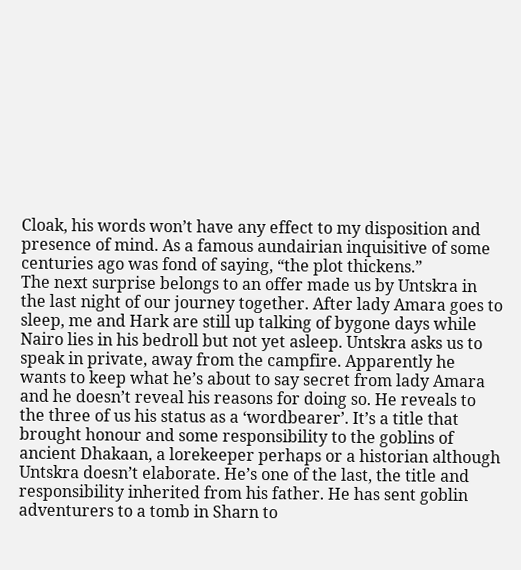Cloak, his words won’t have any effect to my disposition and presence of mind. As a famous aundairian inquisitive of some centuries ago was fond of saying, “the plot thickens.”
The next surprise belongs to an offer made us by Untskra in the last night of our journey together. After lady Amara goes to sleep, me and Hark are still up talking of bygone days while Nairo lies in his bedroll but not yet asleep. Untskra asks us to speak in private, away from the campfire. Apparently he wants to keep what he’s about to say secret from lady Amara and he doesn’t reveal his reasons for doing so. He reveals to the three of us his status as a ‘wordbearer’. It’s a title that brought honour and some responsibility to the goblins of ancient Dhakaan, a lorekeeper perhaps or a historian although Untskra doesn’t elaborate. He’s one of the last, the title and responsibility inherited from his father. He has sent goblin adventurers to a tomb in Sharn to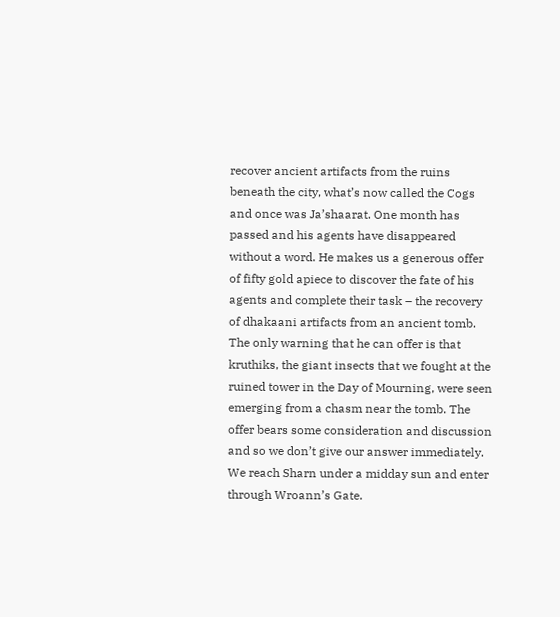recover ancient artifacts from the ruins beneath the city, what’s now called the Cogs and once was Ja’shaarat. One month has passed and his agents have disappeared without a word. He makes us a generous offer of fifty gold apiece to discover the fate of his agents and complete their task – the recovery of dhakaani artifacts from an ancient tomb. The only warning that he can offer is that kruthiks, the giant insects that we fought at the ruined tower in the Day of Mourning, were seen emerging from a chasm near the tomb. The offer bears some consideration and discussion and so we don’t give our answer immediately.
We reach Sharn under a midday sun and enter through Wroann’s Gate.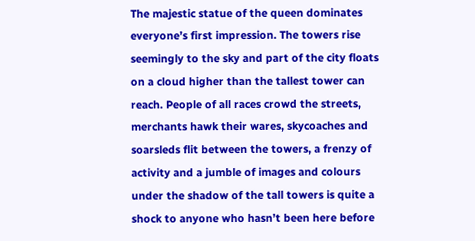The majestic statue of the queen dominates everyone’s first impression. The towers rise seemingly to the sky and part of the city floats on a cloud higher than the tallest tower can reach. People of all races crowd the streets, merchants hawk their wares, skycoaches and soarsleds flit between the towers, a frenzy of activity and a jumble of images and colours under the shadow of the tall towers is quite a shock to anyone who hasn’t been here before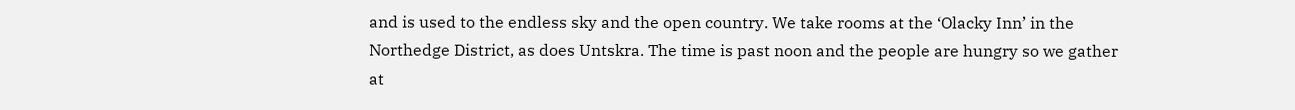and is used to the endless sky and the open country. We take rooms at the ‘Olacky Inn’ in the Northedge District, as does Untskra. The time is past noon and the people are hungry so we gather at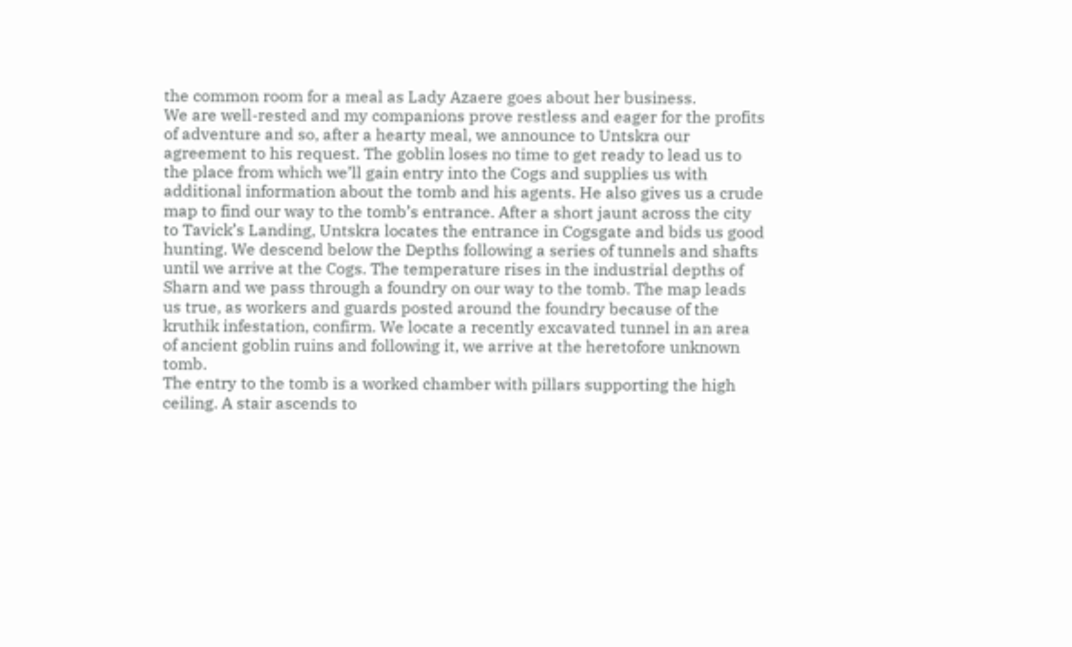the common room for a meal as Lady Azaere goes about her business.
We are well-rested and my companions prove restless and eager for the profits of adventure and so, after a hearty meal, we announce to Untskra our agreement to his request. The goblin loses no time to get ready to lead us to the place from which we’ll gain entry into the Cogs and supplies us with additional information about the tomb and his agents. He also gives us a crude map to find our way to the tomb’s entrance. After a short jaunt across the city to Tavick’s Landing, Untskra locates the entrance in Cogsgate and bids us good hunting. We descend below the Depths following a series of tunnels and shafts until we arrive at the Cogs. The temperature rises in the industrial depths of Sharn and we pass through a foundry on our way to the tomb. The map leads us true, as workers and guards posted around the foundry because of the kruthik infestation, confirm. We locate a recently excavated tunnel in an area of ancient goblin ruins and following it, we arrive at the heretofore unknown tomb.
The entry to the tomb is a worked chamber with pillars supporting the high ceiling. A stair ascends to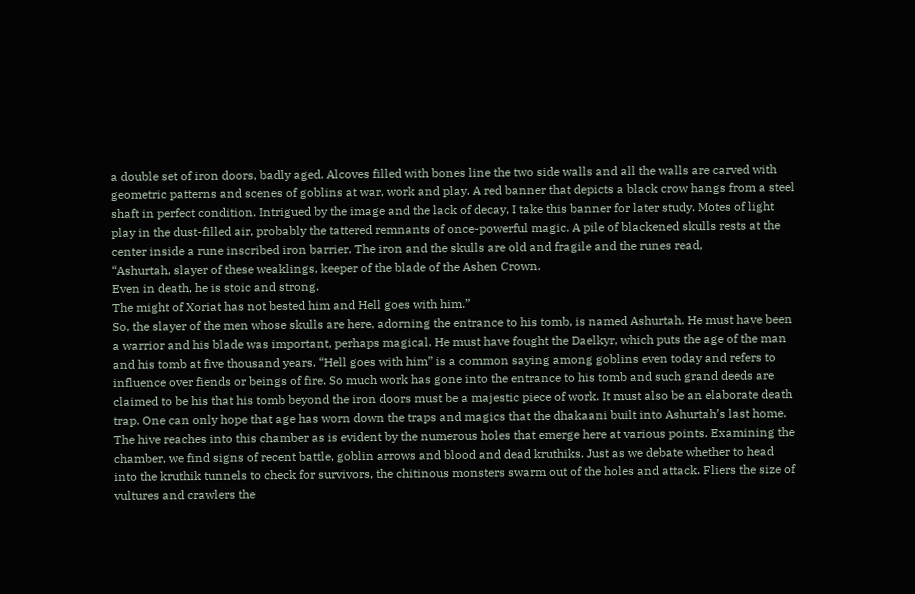a double set of iron doors, badly aged. Alcoves filled with bones line the two side walls and all the walls are carved with geometric patterns and scenes of goblins at war, work and play. A red banner that depicts a black crow hangs from a steel shaft in perfect condition. Intrigued by the image and the lack of decay, I take this banner for later study. Motes of light play in the dust-filled air, probably the tattered remnants of once-powerful magic. A pile of blackened skulls rests at the center inside a rune inscribed iron barrier. The iron and the skulls are old and fragile and the runes read,
“Ashurtah, slayer of these weaklings, keeper of the blade of the Ashen Crown.
Even in death, he is stoic and strong.
The might of Xoriat has not bested him and Hell goes with him.”
So, the slayer of the men whose skulls are here, adorning the entrance to his tomb, is named Ashurtah. He must have been a warrior and his blade was important, perhaps magical. He must have fought the Daelkyr, which puts the age of the man and his tomb at five thousand years. “Hell goes with him” is a common saying among goblins even today and refers to influence over fiends or beings of fire. So much work has gone into the entrance to his tomb and such grand deeds are claimed to be his that his tomb beyond the iron doors must be a majestic piece of work. It must also be an elaborate death trap. One can only hope that age has worn down the traps and magics that the dhakaani built into Ashurtah’s last home.
The hive reaches into this chamber as is evident by the numerous holes that emerge here at various points. Examining the chamber, we find signs of recent battle, goblin arrows and blood and dead kruthiks. Just as we debate whether to head into the kruthik tunnels to check for survivors, the chitinous monsters swarm out of the holes and attack. Fliers the size of vultures and crawlers the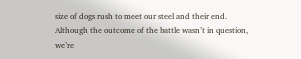size of dogs rush to meet our steel and their end. Although the outcome of the battle wasn’t in question, we’re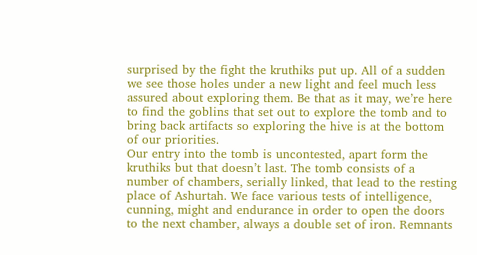surprised by the fight the kruthiks put up. All of a sudden we see those holes under a new light and feel much less assured about exploring them. Be that as it may, we’re here to find the goblins that set out to explore the tomb and to bring back artifacts so exploring the hive is at the bottom of our priorities.
Our entry into the tomb is uncontested, apart form the kruthiks but that doesn’t last. The tomb consists of a number of chambers, serially linked, that lead to the resting place of Ashurtah. We face various tests of intelligence, cunning, might and endurance in order to open the doors to the next chamber, always a double set of iron. Remnants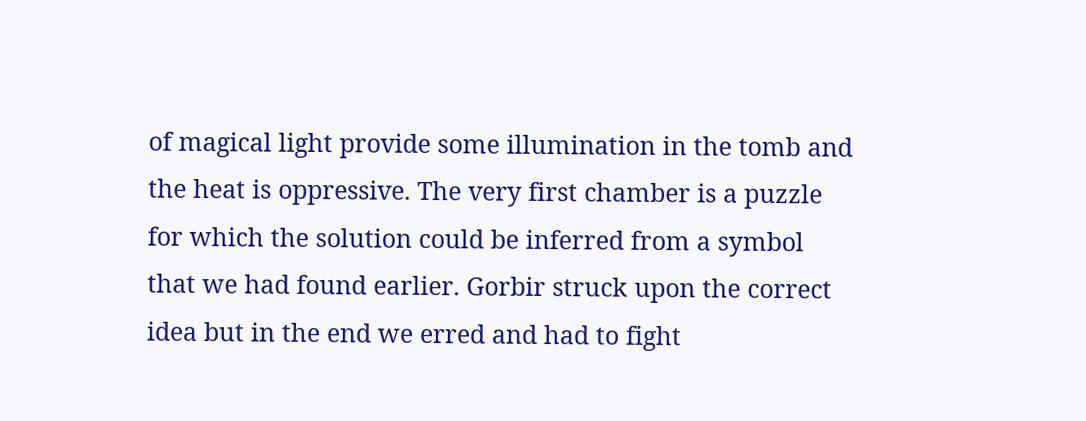of magical light provide some illumination in the tomb and the heat is oppressive. The very first chamber is a puzzle for which the solution could be inferred from a symbol that we had found earlier. Gorbir struck upon the correct idea but in the end we erred and had to fight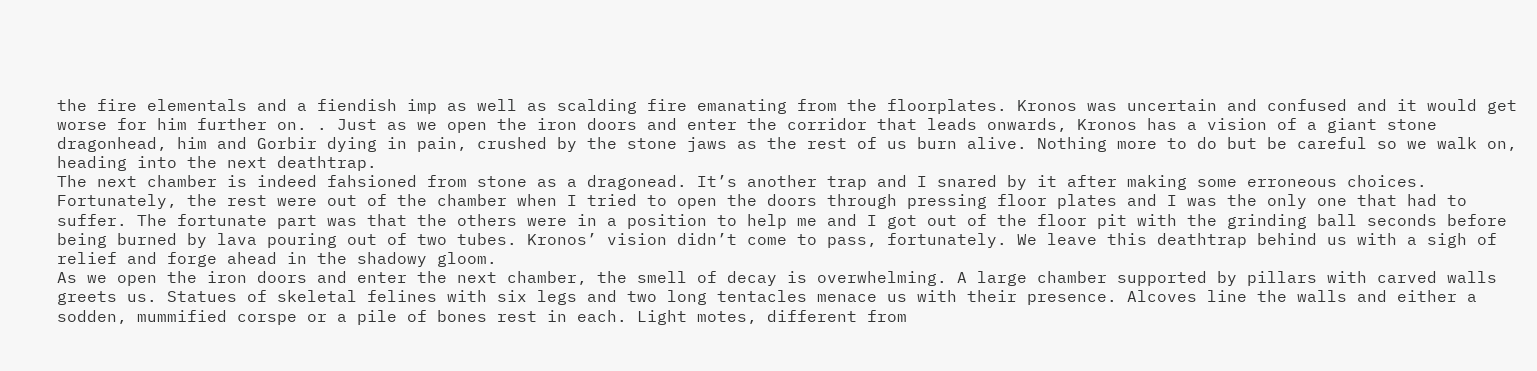the fire elementals and a fiendish imp as well as scalding fire emanating from the floorplates. Kronos was uncertain and confused and it would get worse for him further on. . Just as we open the iron doors and enter the corridor that leads onwards, Kronos has a vision of a giant stone dragonhead, him and Gorbir dying in pain, crushed by the stone jaws as the rest of us burn alive. Nothing more to do but be careful so we walk on, heading into the next deathtrap.
The next chamber is indeed fahsioned from stone as a dragonead. It’s another trap and I snared by it after making some erroneous choices. Fortunately, the rest were out of the chamber when I tried to open the doors through pressing floor plates and I was the only one that had to suffer. The fortunate part was that the others were in a position to help me and I got out of the floor pit with the grinding ball seconds before being burned by lava pouring out of two tubes. Kronos’ vision didn’t come to pass, fortunately. We leave this deathtrap behind us with a sigh of relief and forge ahead in the shadowy gloom.
As we open the iron doors and enter the next chamber, the smell of decay is overwhelming. A large chamber supported by pillars with carved walls greets us. Statues of skeletal felines with six legs and two long tentacles menace us with their presence. Alcoves line the walls and either a sodden, mummified corspe or a pile of bones rest in each. Light motes, different from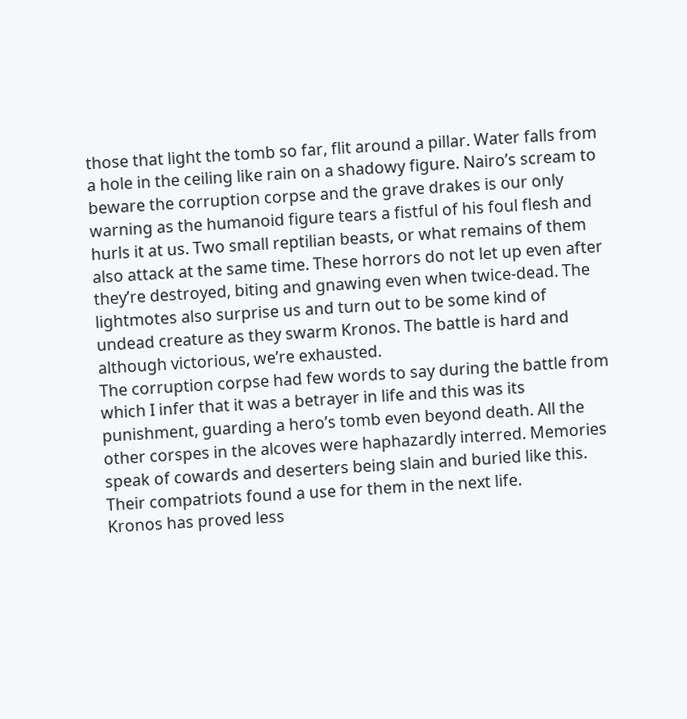those that light the tomb so far, flit around a pillar. Water falls from a hole in the ceiling like rain on a shadowy figure. Nairo’s scream to beware the corruption corpse and the grave drakes is our only warning as the humanoid figure tears a fistful of his foul flesh and hurls it at us. Two small reptilian beasts, or what remains of them also attack at the same time. These horrors do not let up even after they’re destroyed, biting and gnawing even when twice-dead. The lightmotes also surprise us and turn out to be some kind of undead creature as they swarm Kronos. The battle is hard and although victorious, we’re exhausted.
The corruption corpse had few words to say during the battle from which I infer that it was a betrayer in life and this was its punishment, guarding a hero’s tomb even beyond death. All the other corspes in the alcoves were haphazardly interred. Memories speak of cowards and deserters being slain and buried like this. Their compatriots found a use for them in the next life.
Kronos has proved less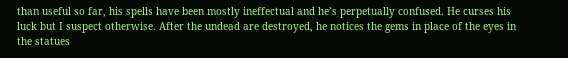than useful so far, his spells have been mostly ineffectual and he’s perpetually confused. He curses his luck but I suspect otherwise. After the undead are destroyed, he notices the gems in place of the eyes in the statues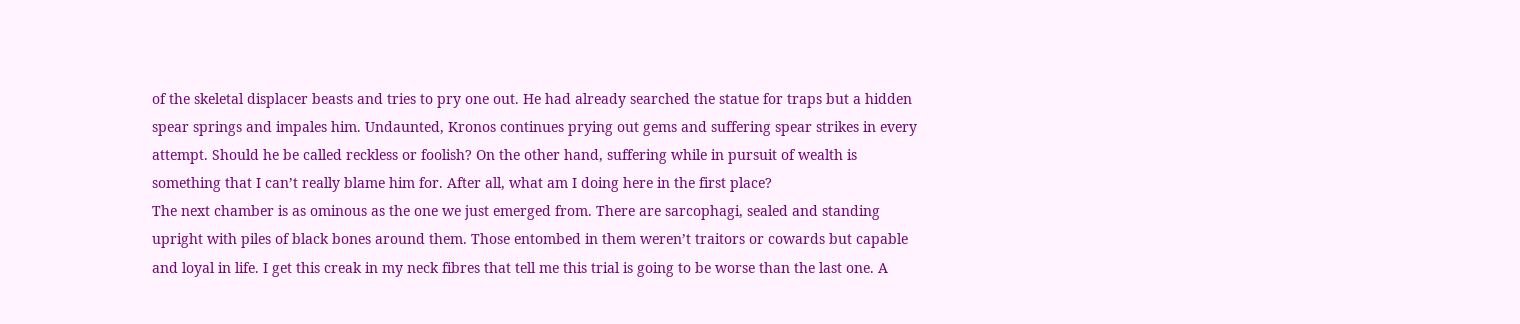of the skeletal displacer beasts and tries to pry one out. He had already searched the statue for traps but a hidden spear springs and impales him. Undaunted, Kronos continues prying out gems and suffering spear strikes in every attempt. Should he be called reckless or foolish? On the other hand, suffering while in pursuit of wealth is something that I can’t really blame him for. After all, what am I doing here in the first place?
The next chamber is as ominous as the one we just emerged from. There are sarcophagi, sealed and standing upright with piles of black bones around them. Those entombed in them weren’t traitors or cowards but capable and loyal in life. I get this creak in my neck fibres that tell me this trial is going to be worse than the last one. A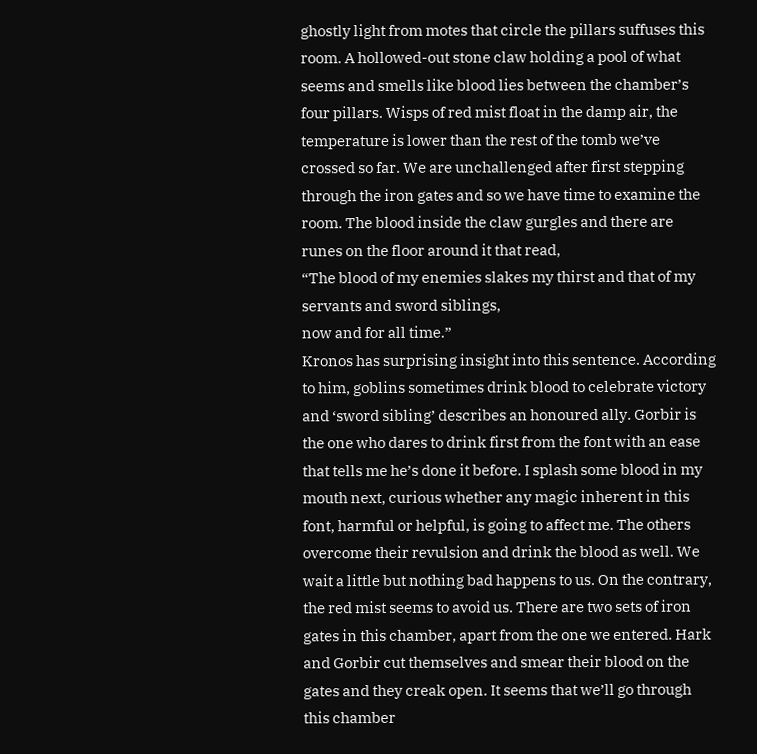ghostly light from motes that circle the pillars suffuses this room. A hollowed-out stone claw holding a pool of what seems and smells like blood lies between the chamber’s four pillars. Wisps of red mist float in the damp air, the temperature is lower than the rest of the tomb we’ve crossed so far. We are unchallenged after first stepping through the iron gates and so we have time to examine the room. The blood inside the claw gurgles and there are runes on the floor around it that read,
“The blood of my enemies slakes my thirst and that of my servants and sword siblings,
now and for all time.”
Kronos has surprising insight into this sentence. According to him, goblins sometimes drink blood to celebrate victory and ‘sword sibling’ describes an honoured ally. Gorbir is the one who dares to drink first from the font with an ease that tells me he’s done it before. I splash some blood in my mouth next, curious whether any magic inherent in this font, harmful or helpful, is going to affect me. The others overcome their revulsion and drink the blood as well. We wait a little but nothing bad happens to us. On the contrary, the red mist seems to avoid us. There are two sets of iron gates in this chamber, apart from the one we entered. Hark and Gorbir cut themselves and smear their blood on the gates and they creak open. It seems that we’ll go through this chamber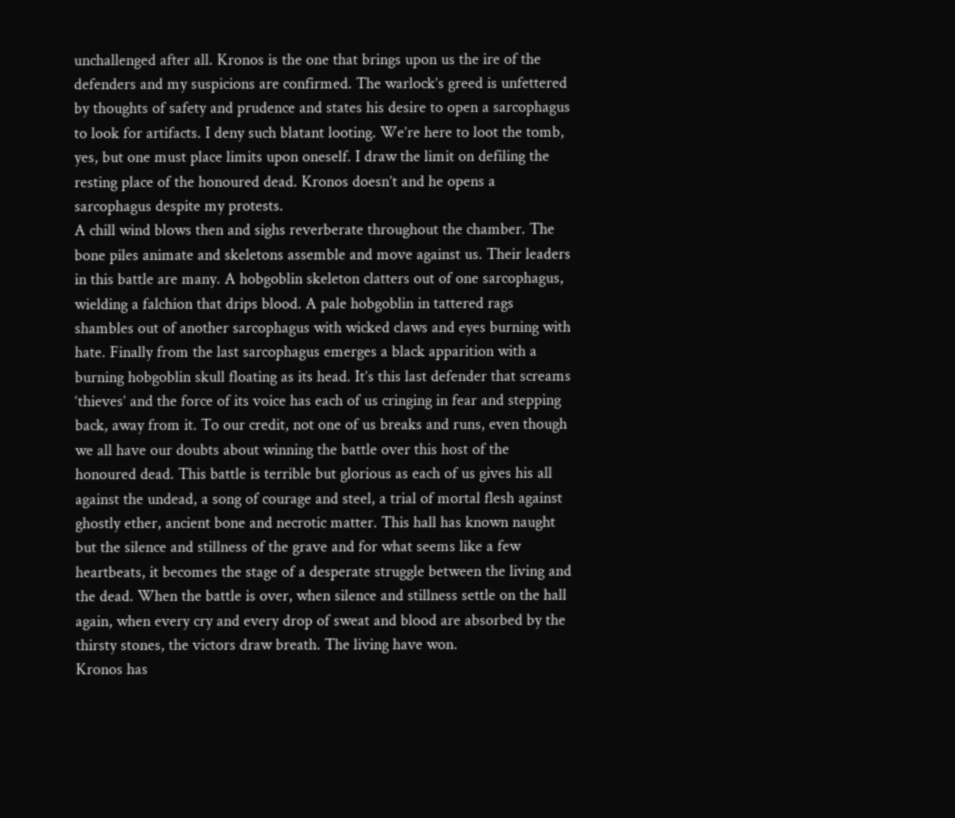unchallenged after all. Kronos is the one that brings upon us the ire of the defenders and my suspicions are confirmed. The warlock’s greed is unfettered by thoughts of safety and prudence and states his desire to open a sarcophagus to look for artifacts. I deny such blatant looting. We’re here to loot the tomb, yes, but one must place limits upon oneself. I draw the limit on defiling the resting place of the honoured dead. Kronos doesn’t and he opens a sarcophagus despite my protests.
A chill wind blows then and sighs reverberate throughout the chamber. The bone piles animate and skeletons assemble and move against us. Their leaders in this battle are many. A hobgoblin skeleton clatters out of one sarcophagus, wielding a falchion that drips blood. A pale hobgoblin in tattered rags shambles out of another sarcophagus with wicked claws and eyes burning with hate. Finally from the last sarcophagus emerges a black apparition with a burning hobgoblin skull floating as its head. It’s this last defender that screams ‘thieves’ and the force of its voice has each of us cringing in fear and stepping back, away from it. To our credit, not one of us breaks and runs, even though we all have our doubts about winning the battle over this host of the honoured dead. This battle is terrible but glorious as each of us gives his all against the undead, a song of courage and steel, a trial of mortal flesh against ghostly ether, ancient bone and necrotic matter. This hall has known naught but the silence and stillness of the grave and for what seems like a few heartbeats, it becomes the stage of a desperate struggle between the living and the dead. When the battle is over, when silence and stillness settle on the hall again, when every cry and every drop of sweat and blood are absorbed by the thirsty stones, the victors draw breath. The living have won.
Kronos has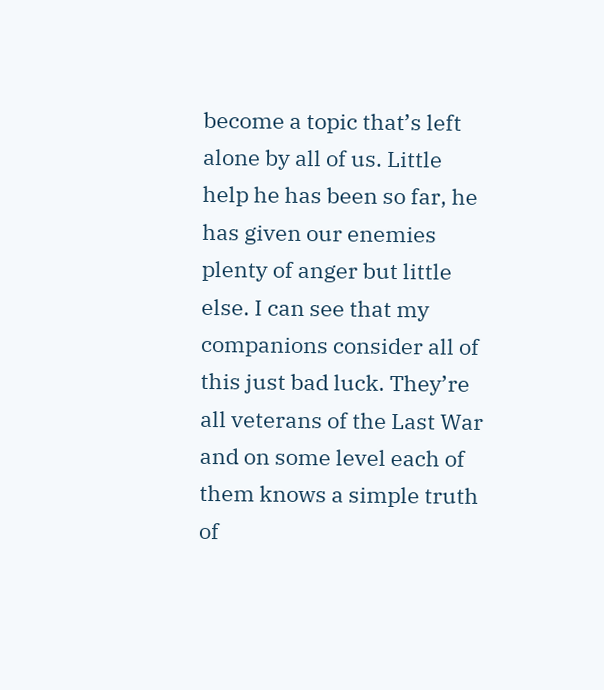become a topic that’s left alone by all of us. Little help he has been so far, he has given our enemies plenty of anger but little else. I can see that my companions consider all of this just bad luck. They’re all veterans of the Last War and on some level each of them knows a simple truth of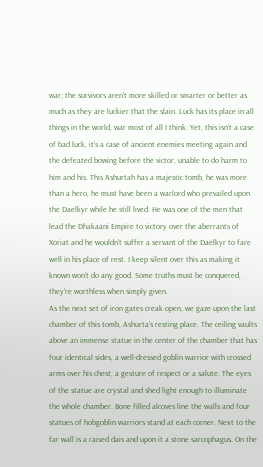war; the survivors aren’t more skilled or smarter or better as much as they are luckier that the slain. Luck has its place in all things in the world, war most of all I think. Yet, this isn’t a case of bad luck, it’s a case of ancient enemies meeting again and the defeated bowing before the victor, unable to do harm to him and his. This Ashurtah has a majestic tomb, he was more than a hero, he must have been a warlord who prevailed upon the Daelkyr while he still lived. He was one of the men that lead the Dhakaani Empire to victory over the aberrants of Xoriat and he wouldn’t suffer a servant of the Daelkyr to fare well in his place of rest. I keep silent over this as making it known won’t do any good. Some truths must be conquered, they’re worthless when simply given.
As the next set of iron gates creak open, we gaze upon the last chamber of this tomb, Ashurta’s resting place. The ceiling vaults above an immense statue in the center of the chamber that has four identical sides, a well-dressed goblin warrior with crossed arms over his chest, a gesture of respect or a salute. The eyes of the statue are crystal and shed light enough to illuminate the whole chamber. Bone filled alcoves line the walls and four statues of hobgoblin warriors stand at each corner. Next to the far wall is a raised dais and upon it a stone sarcophagus. On the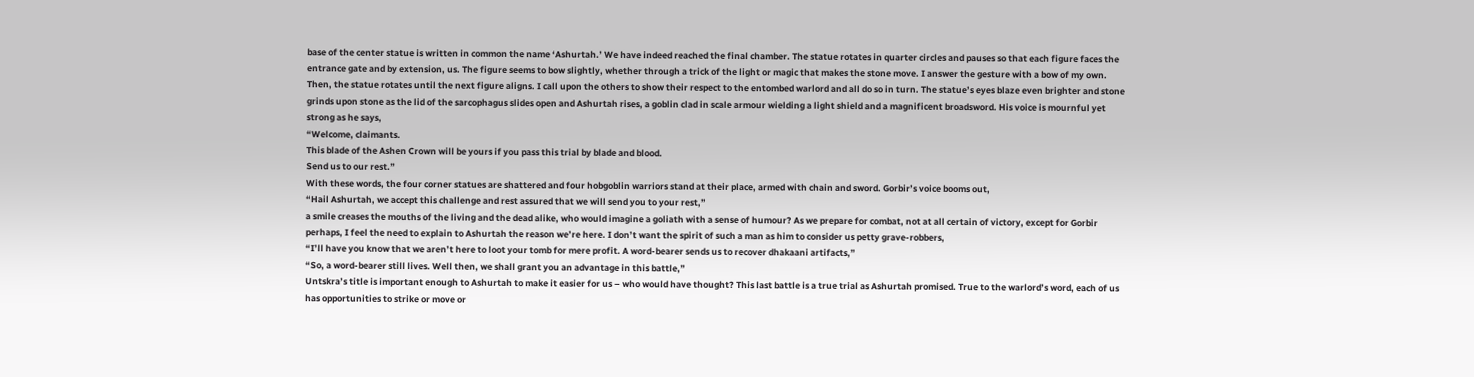base of the center statue is written in common the name ‘Ashurtah.’ We have indeed reached the final chamber. The statue rotates in quarter circles and pauses so that each figure faces the entrance gate and by extension, us. The figure seems to bow slightly, whether through a trick of the light or magic that makes the stone move. I answer the gesture with a bow of my own. Then, the statue rotates until the next figure aligns. I call upon the others to show their respect to the entombed warlord and all do so in turn. The statue’s eyes blaze even brighter and stone grinds upon stone as the lid of the sarcophagus slides open and Ashurtah rises, a goblin clad in scale armour wielding a light shield and a magnificent broadsword. His voice is mournful yet strong as he says,
“Welcome, claimants.
This blade of the Ashen Crown will be yours if you pass this trial by blade and blood.
Send us to our rest.”
With these words, the four corner statues are shattered and four hobgoblin warriors stand at their place, armed with chain and sword. Gorbir’s voice booms out,
“Hail Ashurtah, we accept this challenge and rest assured that we will send you to your rest,”
a smile creases the mouths of the living and the dead alike, who would imagine a goliath with a sense of humour? As we prepare for combat, not at all certain of victory, except for Gorbir perhaps, I feel the need to explain to Ashurtah the reason we’re here. I don’t want the spirit of such a man as him to consider us petty grave-robbers,
“I’ll have you know that we aren’t here to loot your tomb for mere profit. A word-bearer sends us to recover dhakaani artifacts,”
“So, a word-bearer still lives. Well then, we shall grant you an advantage in this battle,”
Untskra’s title is important enough to Ashurtah to make it easier for us – who would have thought? This last battle is a true trial as Ashurtah promised. True to the warlord’s word, each of us has opportunities to strike or move or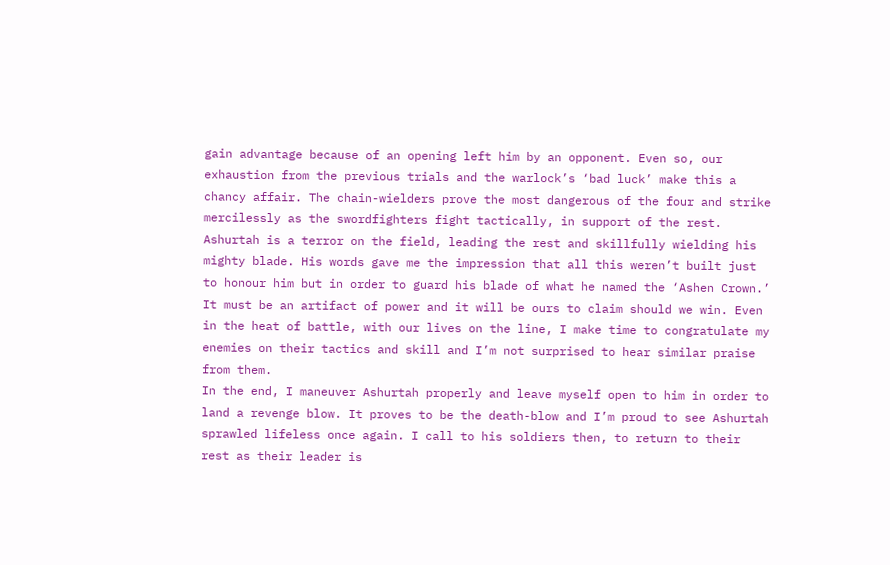gain advantage because of an opening left him by an opponent. Even so, our exhaustion from the previous trials and the warlock’s ‘bad luck’ make this a chancy affair. The chain-wielders prove the most dangerous of the four and strike mercilessly as the swordfighters fight tactically, in support of the rest. Ashurtah is a terror on the field, leading the rest and skillfully wielding his mighty blade. His words gave me the impression that all this weren’t built just to honour him but in order to guard his blade of what he named the ‘Ashen Crown.’ It must be an artifact of power and it will be ours to claim should we win. Even in the heat of battle, with our lives on the line, I make time to congratulate my enemies on their tactics and skill and I’m not surprised to hear similar praise from them.
In the end, I maneuver Ashurtah properly and leave myself open to him in order to land a revenge blow. It proves to be the death-blow and I’m proud to see Ashurtah sprawled lifeless once again. I call to his soldiers then, to return to their rest as their leader is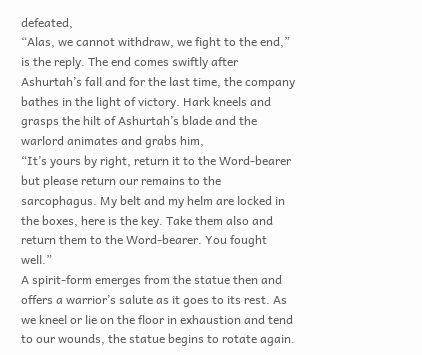defeated,
“Alas, we cannot withdraw, we fight to the end,” is the reply. The end comes swiftly after Ashurtah’s fall and for the last time, the company bathes in the light of victory. Hark kneels and grasps the hilt of Ashurtah’s blade and the warlord animates and grabs him,
“It’s yours by right, return it to the Word-bearer but please return our remains to the sarcophagus. My belt and my helm are locked in the boxes, here is the key. Take them also and return them to the Word-bearer. You fought well.”
A spirit-form emerges from the statue then and offers a warrior’s salute as it goes to its rest. As we kneel or lie on the floor in exhaustion and tend to our wounds, the statue begins to rotate again.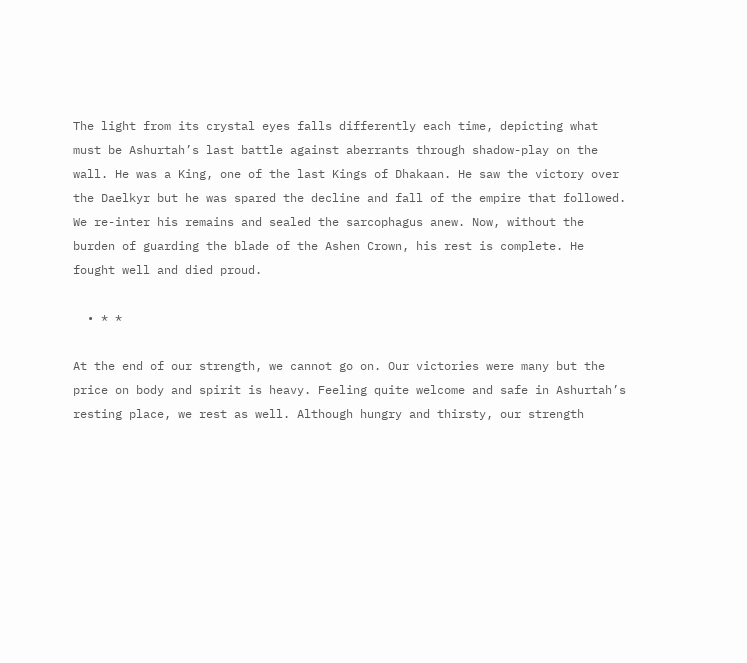The light from its crystal eyes falls differently each time, depicting what must be Ashurtah’s last battle against aberrants through shadow-play on the wall. He was a King, one of the last Kings of Dhakaan. He saw the victory over the Daelkyr but he was spared the decline and fall of the empire that followed. We re-inter his remains and sealed the sarcophagus anew. Now, without the burden of guarding the blade of the Ashen Crown, his rest is complete. He fought well and died proud.

  • * *

At the end of our strength, we cannot go on. Our victories were many but the price on body and spirit is heavy. Feeling quite welcome and safe in Ashurtah’s resting place, we rest as well. Although hungry and thirsty, our strength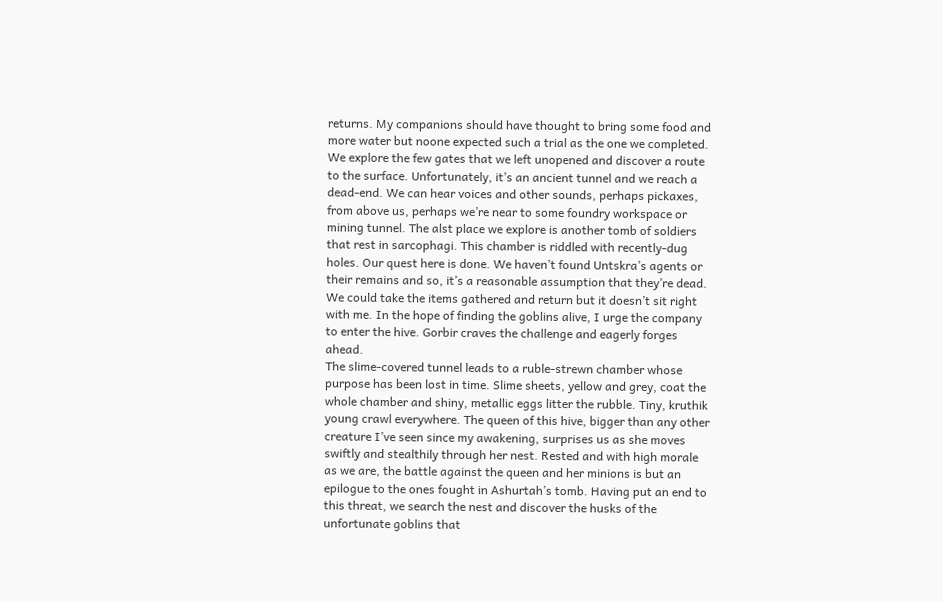returns. My companions should have thought to bring some food and more water but noone expected such a trial as the one we completed. We explore the few gates that we left unopened and discover a route to the surface. Unfortunately, it’s an ancient tunnel and we reach a dead-end. We can hear voices and other sounds, perhaps pickaxes, from above us, perhaps we’re near to some foundry workspace or mining tunnel. The alst place we explore is another tomb of soldiers that rest in sarcophagi. This chamber is riddled with recently-dug holes. Our quest here is done. We haven’t found Untskra’s agents or their remains and so, it’s a reasonable assumption that they’re dead. We could take the items gathered and return but it doesn’t sit right with me. In the hope of finding the goblins alive, I urge the company to enter the hive. Gorbir craves the challenge and eagerly forges ahead.
The slime-covered tunnel leads to a ruble-strewn chamber whose purpose has been lost in time. Slime sheets, yellow and grey, coat the whole chamber and shiny, metallic eggs litter the rubble. Tiny, kruthik young crawl everywhere. The queen of this hive, bigger than any other creature I’ve seen since my awakening, surprises us as she moves swiftly and stealthily through her nest. Rested and with high morale as we are, the battle against the queen and her minions is but an epilogue to the ones fought in Ashurtah’s tomb. Having put an end to this threat, we search the nest and discover the husks of the unfortunate goblins that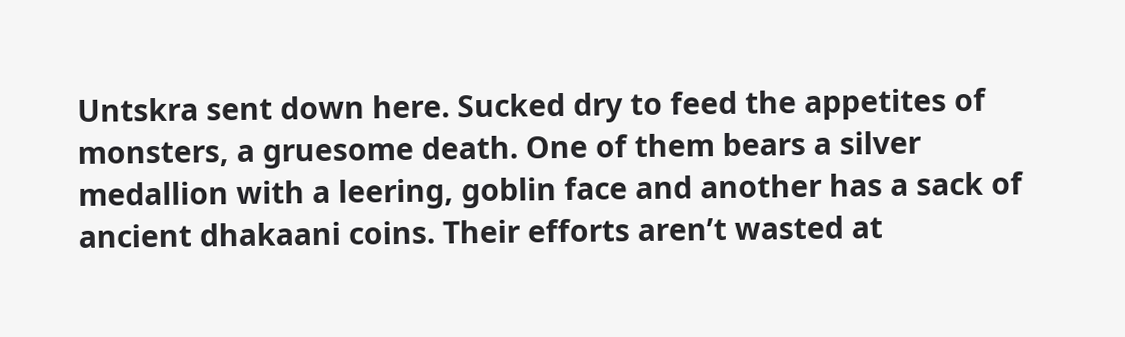Untskra sent down here. Sucked dry to feed the appetites of monsters, a gruesome death. One of them bears a silver medallion with a leering, goblin face and another has a sack of ancient dhakaani coins. Their efforts aren’t wasted at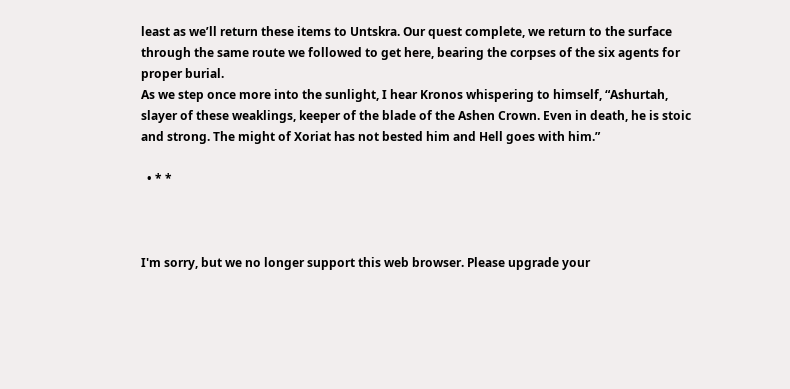least as we’ll return these items to Untskra. Our quest complete, we return to the surface through the same route we followed to get here, bearing the corpses of the six agents for proper burial.
As we step once more into the sunlight, I hear Kronos whispering to himself, “Ashurtah, slayer of these weaklings, keeper of the blade of the Ashen Crown. Even in death, he is stoic and strong. The might of Xoriat has not bested him and Hell goes with him.”

  • * *



I'm sorry, but we no longer support this web browser. Please upgrade your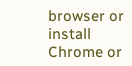browser or install Chrome or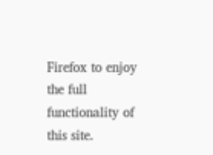Firefox to enjoy the full functionality of this site.